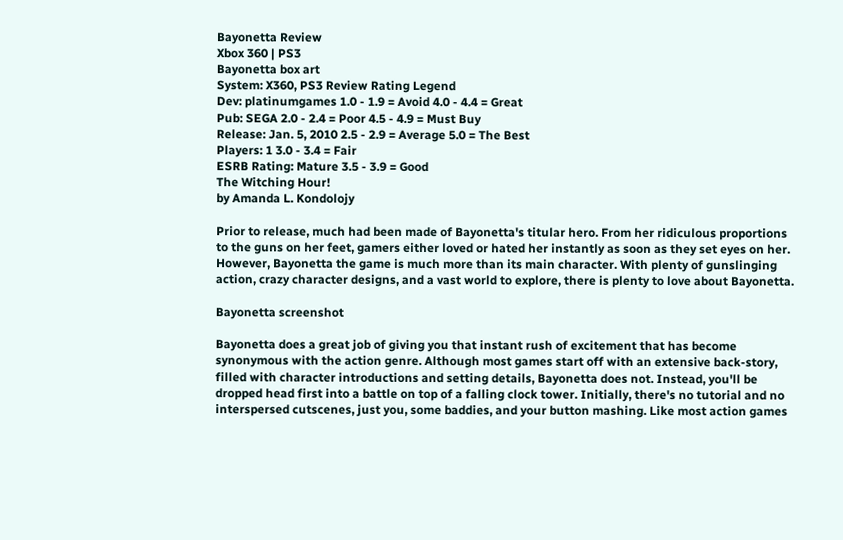Bayonetta Review
Xbox 360 | PS3
Bayonetta box art
System: X360, PS3 Review Rating Legend
Dev: platinumgames 1.0 - 1.9 = Avoid 4.0 - 4.4 = Great
Pub: SEGA 2.0 - 2.4 = Poor 4.5 - 4.9 = Must Buy
Release: Jan. 5, 2010 2.5 - 2.9 = Average 5.0 = The Best
Players: 1 3.0 - 3.4 = Fair
ESRB Rating: Mature 3.5 - 3.9 = Good
The Witching Hour!
by Amanda L. Kondolojy

Prior to release, much had been made of Bayonetta's titular hero. From her ridiculous proportions to the guns on her feet, gamers either loved or hated her instantly as soon as they set eyes on her. However, Bayonetta the game is much more than its main character. With plenty of gunslinging action, crazy character designs, and a vast world to explore, there is plenty to love about Bayonetta.

Bayonetta screenshot

Bayonetta does a great job of giving you that instant rush of excitement that has become synonymous with the action genre. Although most games start off with an extensive back-story, filled with character introductions and setting details, Bayonetta does not. Instead, you'll be dropped head first into a battle on top of a falling clock tower. Initially, there's no tutorial and no interspersed cutscenes, just you, some baddies, and your button mashing. Like most action games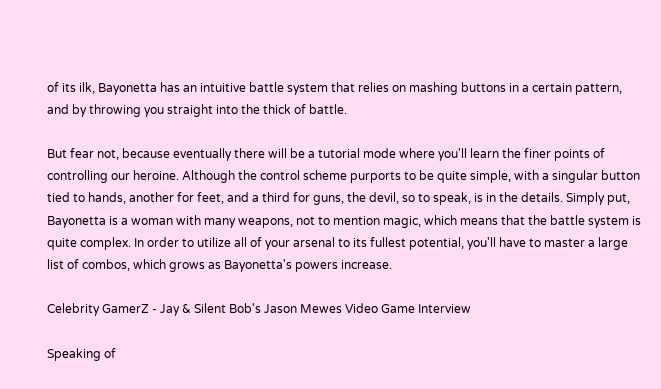of its ilk, Bayonetta has an intuitive battle system that relies on mashing buttons in a certain pattern, and by throwing you straight into the thick of battle.

But fear not, because eventually there will be a tutorial mode where you'll learn the finer points of controlling our heroine. Although the control scheme purports to be quite simple, with a singular button tied to hands, another for feet, and a third for guns, the devil, so to speak, is in the details. Simply put, Bayonetta is a woman with many weapons, not to mention magic, which means that the battle system is quite complex. In order to utilize all of your arsenal to its fullest potential, you'll have to master a large list of combos, which grows as Bayonetta's powers increase.

Celebrity GamerZ - Jay & Silent Bob's Jason Mewes Video Game Interview

Speaking of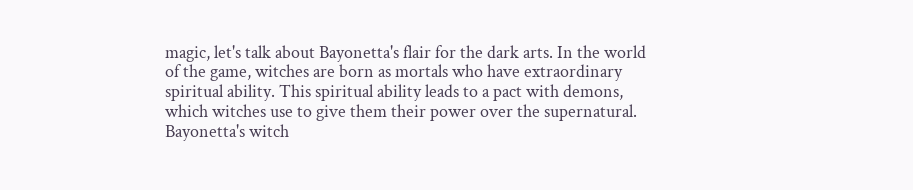magic, let's talk about Bayonetta's flair for the dark arts. In the world of the game, witches are born as mortals who have extraordinary spiritual ability. This spiritual ability leads to a pact with demons, which witches use to give them their power over the supernatural. Bayonetta's witch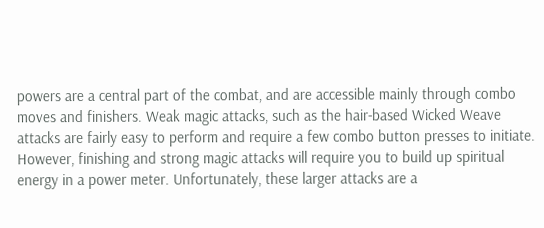powers are a central part of the combat, and are accessible mainly through combo moves and finishers. Weak magic attacks, such as the hair-based Wicked Weave attacks are fairly easy to perform and require a few combo button presses to initiate. However, finishing and strong magic attacks will require you to build up spiritual energy in a power meter. Unfortunately, these larger attacks are a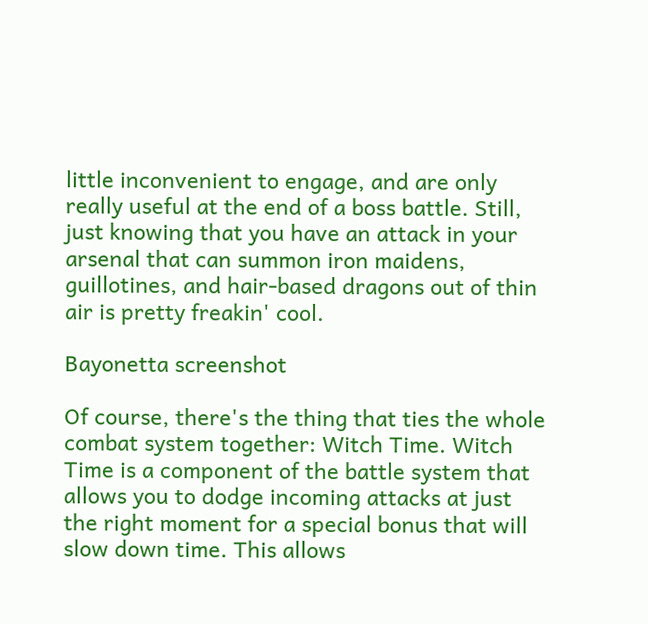little inconvenient to engage, and are only really useful at the end of a boss battle. Still, just knowing that you have an attack in your arsenal that can summon iron maidens, guillotines, and hair-based dragons out of thin air is pretty freakin' cool.

Bayonetta screenshot

Of course, there's the thing that ties the whole combat system together: Witch Time. Witch Time is a component of the battle system that allows you to dodge incoming attacks at just the right moment for a special bonus that will slow down time. This allows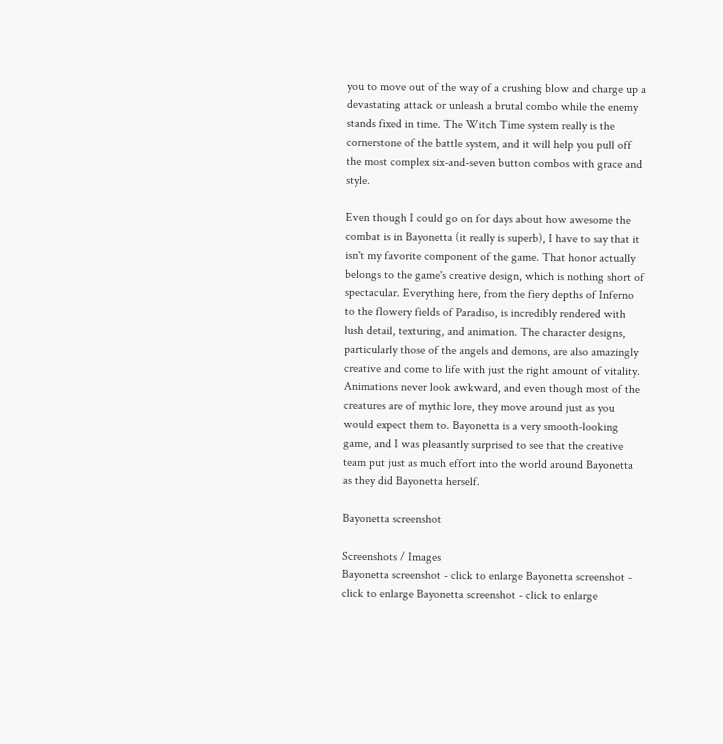you to move out of the way of a crushing blow and charge up a devastating attack or unleash a brutal combo while the enemy stands fixed in time. The Witch Time system really is the cornerstone of the battle system, and it will help you pull off the most complex six-and-seven button combos with grace and style.

Even though I could go on for days about how awesome the combat is in Bayonetta (it really is superb), I have to say that it isn't my favorite component of the game. That honor actually belongs to the game's creative design, which is nothing short of spectacular. Everything here, from the fiery depths of Inferno to the flowery fields of Paradiso, is incredibly rendered with lush detail, texturing, and animation. The character designs, particularly those of the angels and demons, are also amazingly creative and come to life with just the right amount of vitality. Animations never look awkward, and even though most of the creatures are of mythic lore, they move around just as you would expect them to. Bayonetta is a very smooth-looking game, and I was pleasantly surprised to see that the creative team put just as much effort into the world around Bayonetta as they did Bayonetta herself.

Bayonetta screenshot

Screenshots / Images
Bayonetta screenshot - click to enlarge Bayonetta screenshot - click to enlarge Bayonetta screenshot - click to enlarge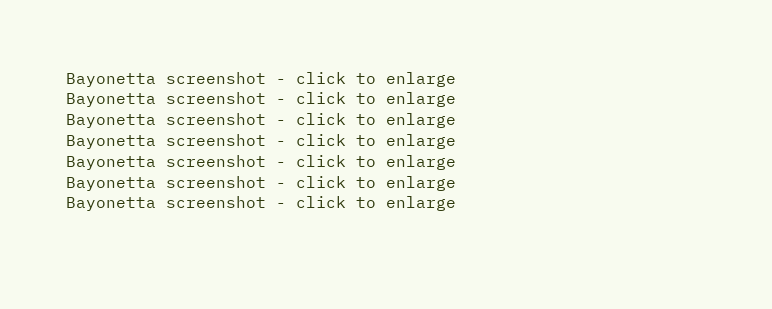Bayonetta screenshot - click to enlarge Bayonetta screenshot - click to enlarge Bayonetta screenshot - click to enlarge Bayonetta screenshot - click to enlarge Bayonetta screenshot - click to enlarge Bayonetta screenshot - click to enlarge Bayonetta screenshot - click to enlarge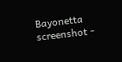Bayonetta screenshot -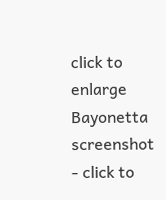click to enlarge Bayonetta screenshot - click to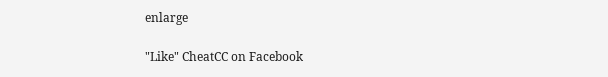enlarge

"Like" CheatCC on Facebook